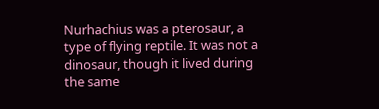Nurhachius was a pterosaur, a type of flying reptile. It was not a dinosaur, though it lived during the same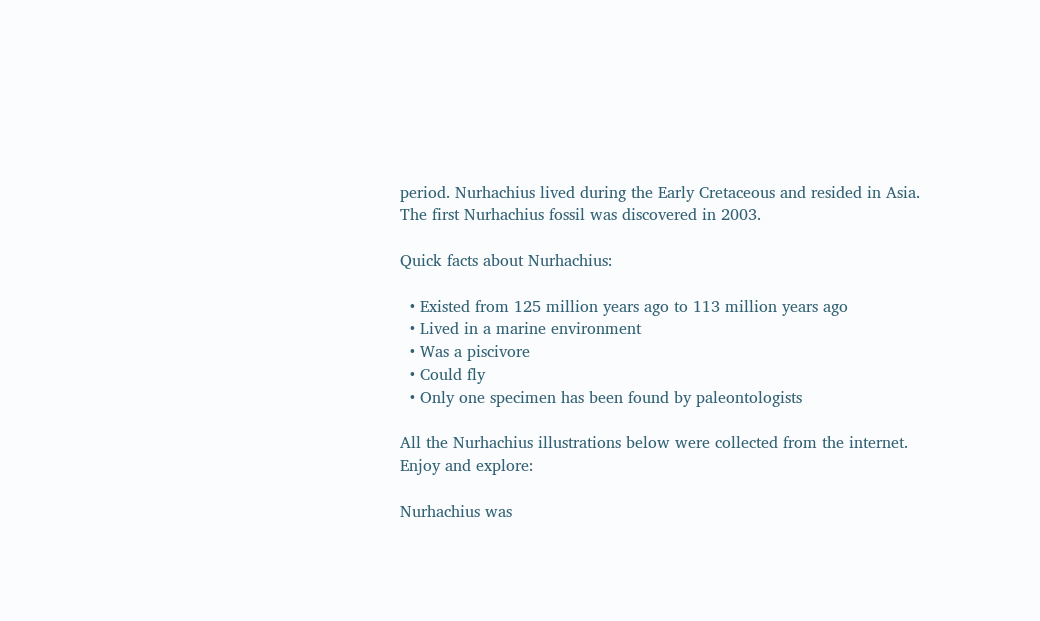period. Nurhachius lived during the Early Cretaceous and resided in Asia. The first Nurhachius fossil was discovered in 2003.

Quick facts about Nurhachius:

  • Existed from 125 million years ago to 113 million years ago
  • Lived in a marine environment
  • Was a piscivore
  • Could fly
  • Only one specimen has been found by paleontologists

All the Nurhachius illustrations below were collected from the internet. Enjoy and explore:

Nurhachius was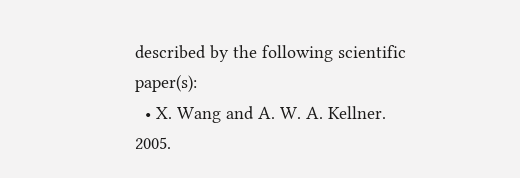described by the following scientific paper(s):
  • X. Wang and A. W. A. Kellner. 2005.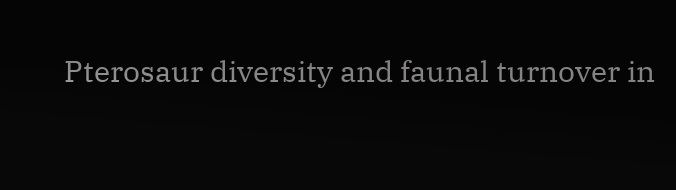Pterosaur diversity and faunal turnover in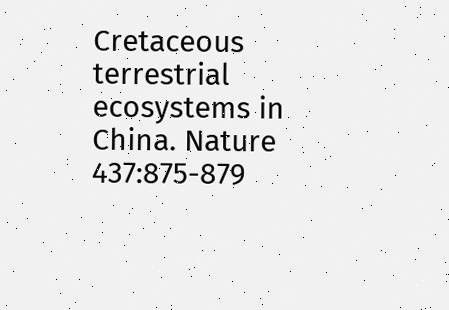Cretaceous terrestrial ecosystems in China. Nature 437:875-879